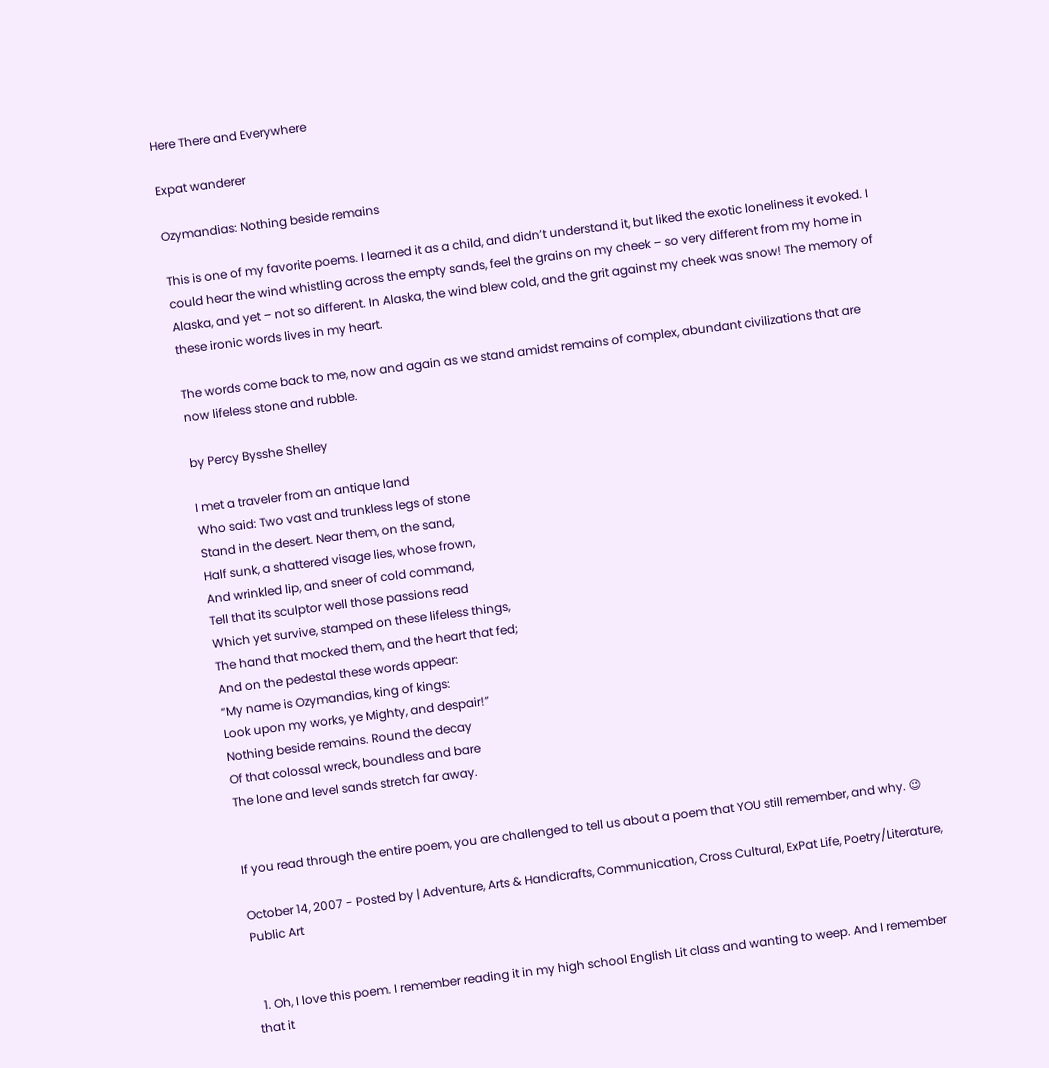Here There and Everywhere

Expat wanderer

Ozymandias: Nothing beside remains

This is one of my favorite poems. I learned it as a child, and didn’t understand it, but liked the exotic loneliness it evoked. I could hear the wind whistling across the empty sands, feel the grains on my cheek – so very different from my home in Alaska, and yet – not so different. In Alaska, the wind blew cold, and the grit against my cheek was snow! The memory of these ironic words lives in my heart.

The words come back to me, now and again as we stand amidst remains of complex, abundant civilizations that are now lifeless stone and rubble.

by Percy Bysshe Shelley

I met a traveler from an antique land
Who said: Two vast and trunkless legs of stone
Stand in the desert. Near them, on the sand,
Half sunk, a shattered visage lies, whose frown,
And wrinkled lip, and sneer of cold command,
Tell that its sculptor well those passions read
Which yet survive, stamped on these lifeless things,
The hand that mocked them, and the heart that fed;
And on the pedestal these words appear:
“My name is Ozymandias, king of kings:
Look upon my works, ye Mighty, and despair!”
Nothing beside remains. Round the decay
Of that colossal wreck, boundless and bare
The lone and level sands stretch far away.


If you read through the entire poem, you are challenged to tell us about a poem that YOU still remember, and why. 😉

October 14, 2007 - Posted by | Adventure, Arts & Handicrafts, Communication, Cross Cultural, ExPat Life, Poetry/Literature, Public Art


  1. Oh, I love this poem. I remember reading it in my high school English Lit class and wanting to weep. And I remember that it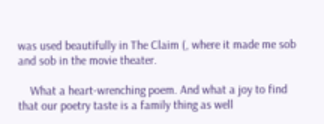was used beautifully in The Claim (, where it made me sob and sob in the movie theater.

    What a heart-wrenching poem. And what a joy to find that our poetry taste is a family thing as well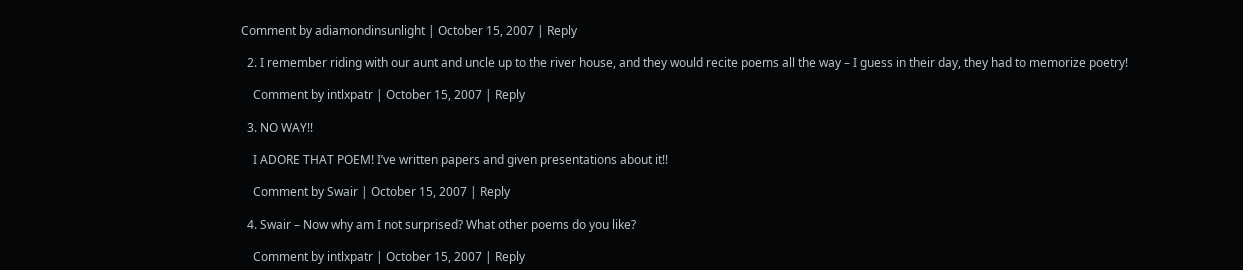Comment by adiamondinsunlight | October 15, 2007 | Reply

  2. I remember riding with our aunt and uncle up to the river house, and they would recite poems all the way – I guess in their day, they had to memorize poetry!

    Comment by intlxpatr | October 15, 2007 | Reply

  3. NO WAY!!

    I ADORE THAT POEM! I’ve written papers and given presentations about it!!

    Comment by Swair | October 15, 2007 | Reply

  4. Swair – Now why am I not surprised? What other poems do you like?

    Comment by intlxpatr | October 15, 2007 | Reply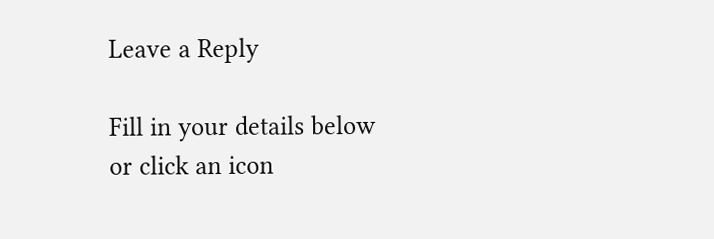Leave a Reply

Fill in your details below or click an icon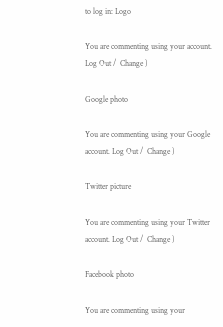to log in: Logo

You are commenting using your account. Log Out /  Change )

Google photo

You are commenting using your Google account. Log Out /  Change )

Twitter picture

You are commenting using your Twitter account. Log Out /  Change )

Facebook photo

You are commenting using your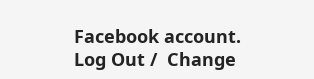Facebook account. Log Out /  Change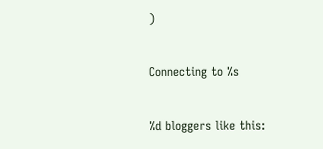)

Connecting to %s

%d bloggers like this: